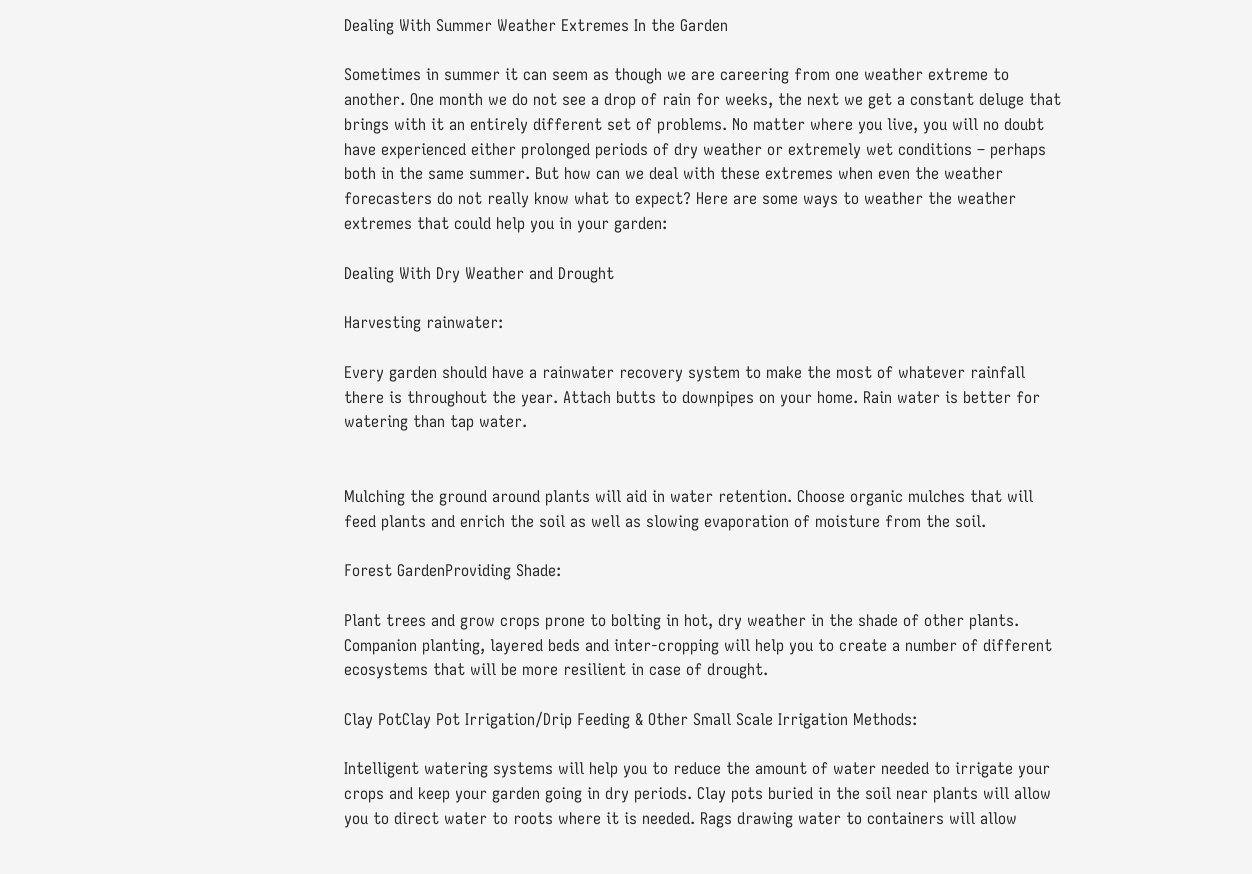Dealing With Summer Weather Extremes In the Garden

Sometimes in summer it can seem as though we are careering from one weather extreme to another. One month we do not see a drop of rain for weeks, the next we get a constant deluge that brings with it an entirely different set of problems. No matter where you live, you will no doubt have experienced either prolonged periods of dry weather or extremely wet conditions – perhaps both in the same summer. But how can we deal with these extremes when even the weather forecasters do not really know what to expect? Here are some ways to weather the weather extremes that could help you in your garden:

Dealing With Dry Weather and Drought

Harvesting rainwater:

Every garden should have a rainwater recovery system to make the most of whatever rainfall there is throughout the year. Attach butts to downpipes on your home. Rain water is better for watering than tap water.


Mulching the ground around plants will aid in water retention. Choose organic mulches that will feed plants and enrich the soil as well as slowing evaporation of moisture from the soil.

Forest GardenProviding Shade:

Plant trees and grow crops prone to bolting in hot, dry weather in the shade of other plants. Companion planting, layered beds and inter-cropping will help you to create a number of different ecosystems that will be more resilient in case of drought.

Clay PotClay Pot Irrigation/Drip Feeding & Other Small Scale Irrigation Methods:

Intelligent watering systems will help you to reduce the amount of water needed to irrigate your crops and keep your garden going in dry periods. Clay pots buried in the soil near plants will allow you to direct water to roots where it is needed. Rags drawing water to containers will allow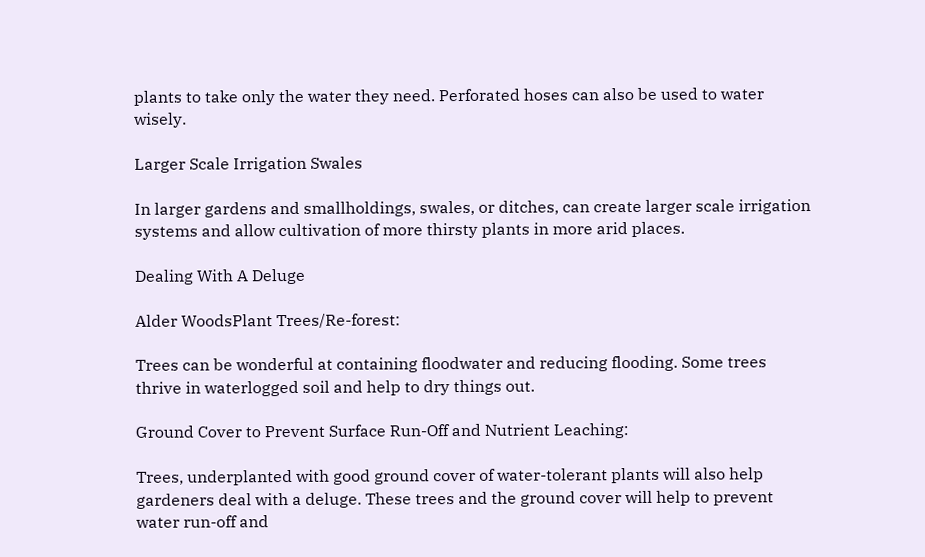plants to take only the water they need. Perforated hoses can also be used to water wisely.

Larger Scale Irrigation Swales

In larger gardens and smallholdings, swales, or ditches, can create larger scale irrigation systems and allow cultivation of more thirsty plants in more arid places.

Dealing With A Deluge

Alder WoodsPlant Trees/Re-forest:

Trees can be wonderful at containing floodwater and reducing flooding. Some trees thrive in waterlogged soil and help to dry things out.

Ground Cover to Prevent Surface Run-Off and Nutrient Leaching:

Trees, underplanted with good ground cover of water-tolerant plants will also help gardeners deal with a deluge. These trees and the ground cover will help to prevent water run-off and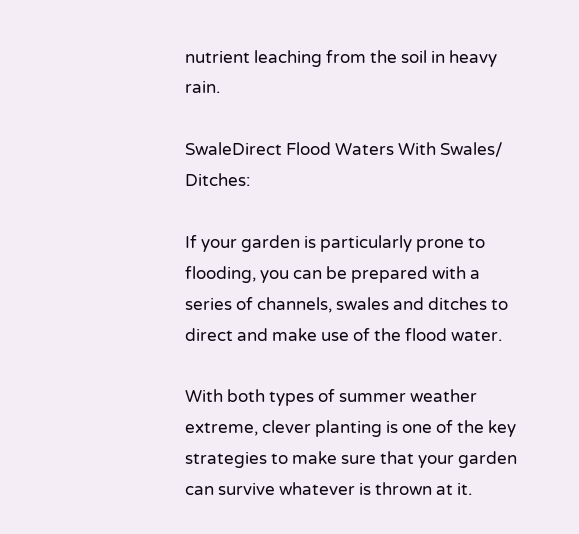nutrient leaching from the soil in heavy rain.

SwaleDirect Flood Waters With Swales/ Ditches:

If your garden is particularly prone to flooding, you can be prepared with a series of channels, swales and ditches to direct and make use of the flood water.

With both types of summer weather extreme, clever planting is one of the key strategies to make sure that your garden can survive whatever is thrown at it.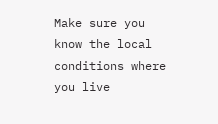Make sure you know the local conditions where you live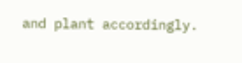and plant accordingly.